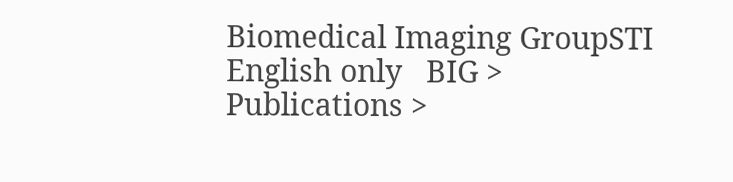Biomedical Imaging GroupSTI
English only   BIG > Publications >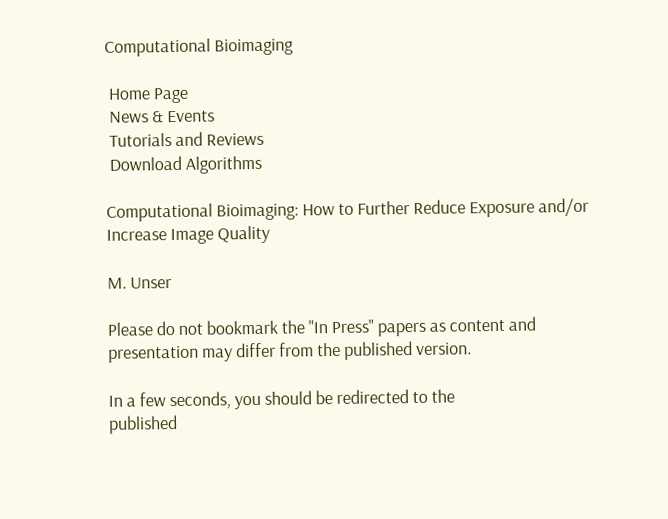Computational Bioimaging

 Home Page
 News & Events
 Tutorials and Reviews
 Download Algorithms

Computational Bioimaging: How to Further Reduce Exposure and/or Increase Image Quality

M. Unser

Please do not bookmark the "In Press" papers as content and presentation may differ from the published version.

In a few seconds, you should be redirected to the
published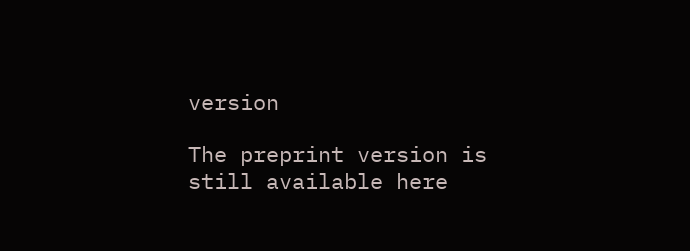version

The preprint version is still available here